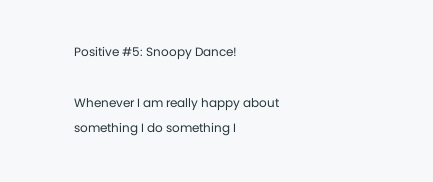Positive #5: Snoopy Dance!

Whenever I am really happy about something I do something I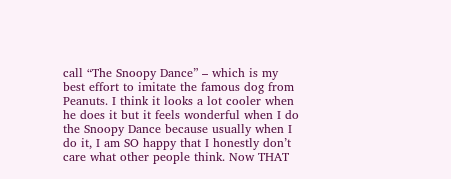call “The Snoopy Dance” – which is my best effort to imitate the famous dog from Peanuts. I think it looks a lot cooler when he does it but it feels wonderful when I do the Snoopy Dance because usually when I do it, I am SO happy that I honestly don’t care what other people think. Now THAT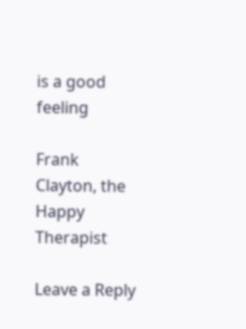is a good feeling

Frank Clayton, the Happy Therapist

Leave a Reply